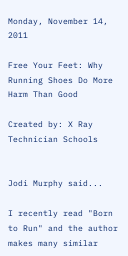Monday, November 14, 2011

Free Your Feet: Why Running Shoes Do More Harm Than Good

Created by: X Ray Technician Schools


Jodi Murphy said...

I recently read "Born to Run" and the author makes many similar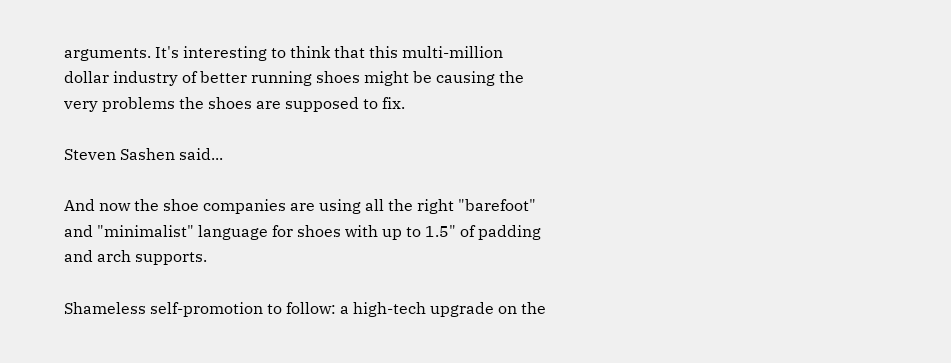arguments. It's interesting to think that this multi-million dollar industry of better running shoes might be causing the very problems the shoes are supposed to fix.

Steven Sashen said...

And now the shoe companies are using all the right "barefoot" and "minimalist" language for shoes with up to 1.5" of padding and arch supports.

Shameless self-promotion to follow: a high-tech upgrade on the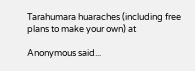Tarahumara huaraches (including free plans to make your own) at

Anonymous said...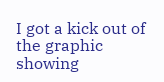I got a kick out of the graphic showing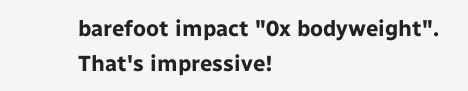barefoot impact "0x bodyweight". That's impressive!